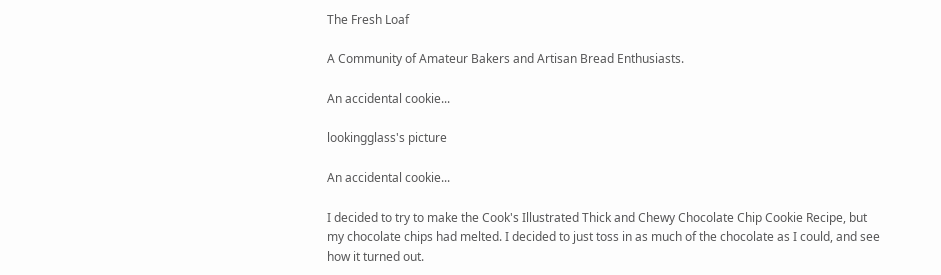The Fresh Loaf

A Community of Amateur Bakers and Artisan Bread Enthusiasts.

An accidental cookie...

lookingglass's picture

An accidental cookie...

I decided to try to make the Cook's Illustrated Thick and Chewy Chocolate Chip Cookie Recipe, but my chocolate chips had melted. I decided to just toss in as much of the chocolate as I could, and see how it turned out.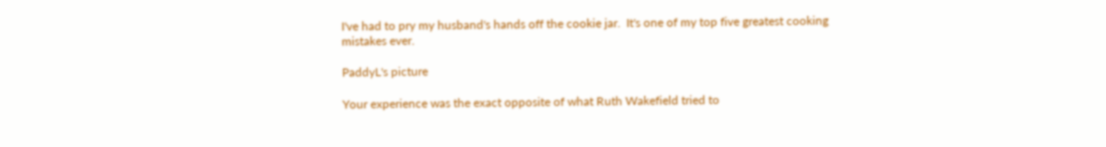I've had to pry my husband's hands off the cookie jar.  It's one of my top five greatest cooking mistakes ever.

PaddyL's picture

Your experience was the exact opposite of what Ruth Wakefield tried to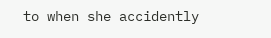to when she accidently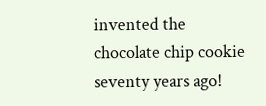invented the chocolate chip cookie seventy years ago!